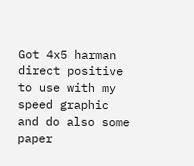Got 4x5 harman direct positive to use with my speed graphic and do also some paper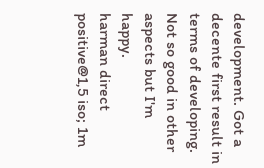development. Got a decente first result in terms of developing. Not so good in other aspects but I'm happy.
harman direct positive@1,5 iso; 1m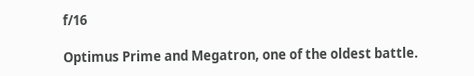f/16

Optimus Prime and Megatron, one of the oldest battle.